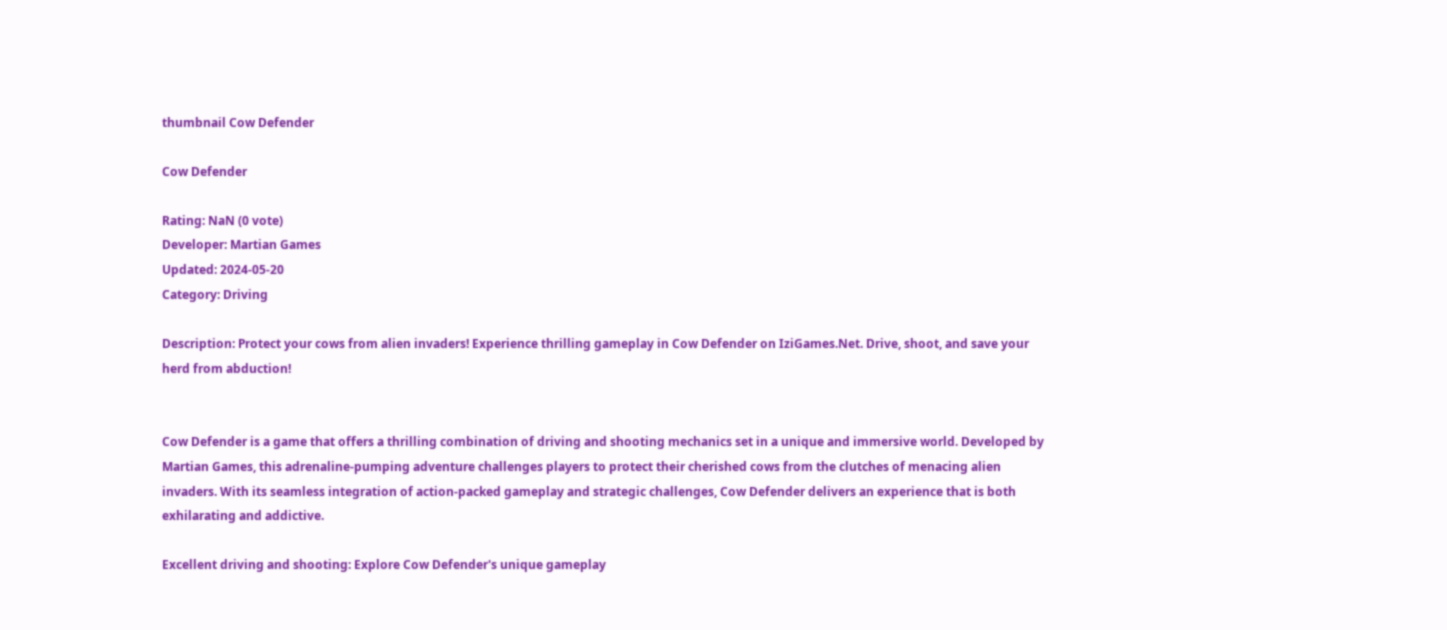thumbnail Cow Defender

Cow Defender

Rating: NaN (0 vote)
Developer: Martian Games
Updated: 2024-05-20
Category: Driving

Description: Protect your cows from alien invaders! Experience thrilling gameplay in Cow Defender on IziGames.Net. Drive, shoot, and save your herd from abduction!


Cow Defender is a game that offers a thrilling combination of driving and shooting mechanics set in a unique and immersive world. Developed by Martian Games, this adrenaline-pumping adventure challenges players to protect their cherished cows from the clutches of menacing alien invaders. With its seamless integration of action-packed gameplay and strategic challenges, Cow Defender delivers an experience that is both exhilarating and addictive.

Excellent driving and shooting: Explore Cow Defender's unique gameplay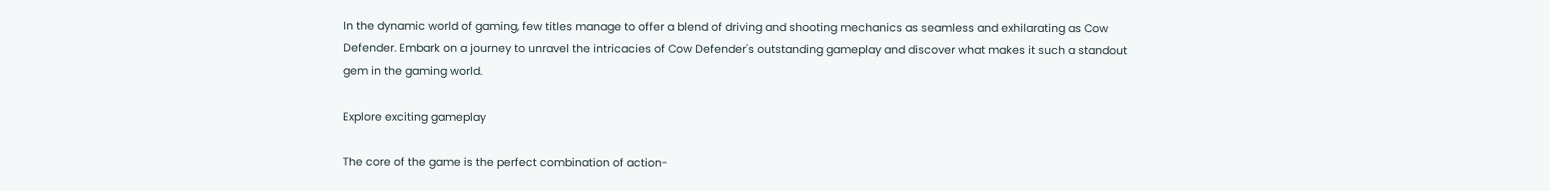In the dynamic world of gaming, few titles manage to offer a blend of driving and shooting mechanics as seamless and exhilarating as Cow Defender. Embark on a journey to unravel the intricacies of Cow Defender's outstanding gameplay and discover what makes it such a standout gem in the gaming world.

Explore exciting gameplay

The core of the game is the perfect combination of action-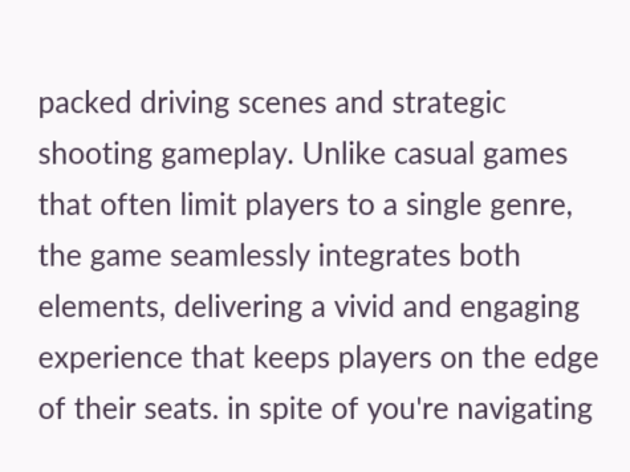packed driving scenes and strategic shooting gameplay. Unlike casual games that often limit players to a single genre, the game seamlessly integrates both elements, delivering a vivid and engaging experience that keeps players on the edge of their seats. in spite of you're navigating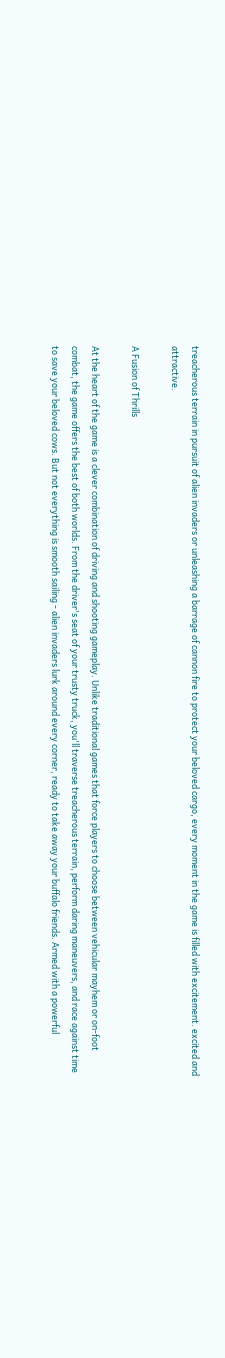treacherous terrain in pursuit of alien invaders or unleashing a barrage of cannon fire to protect your beloved cargo, every moment in the game is filled with excitement. excited and attractive.

A Fusion of Thrills

At the heart of the game is a clever combination of driving and shooting gameplay. Unlike traditional games that force players to choose between vehicular mayhem or on-foot combat, the game offers the best of both worlds. From the driver's seat of your trusty truck, you'll traverse treacherous terrain, perform daring maneuvers, and race against time to save your beloved cows. But not everything is smooth sailing - alien invaders lurk around every corner, ready to take away your buffalo friends. Armed with a powerful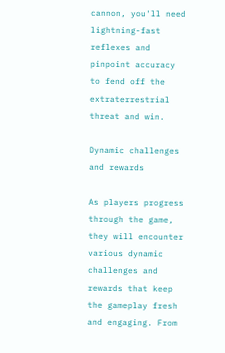cannon, you'll need lightning-fast reflexes and pinpoint accuracy to fend off the extraterrestrial threat and win.

Dynamic challenges and rewards

As players progress through the game, they will encounter various dynamic challenges and rewards that keep the gameplay fresh and engaging. From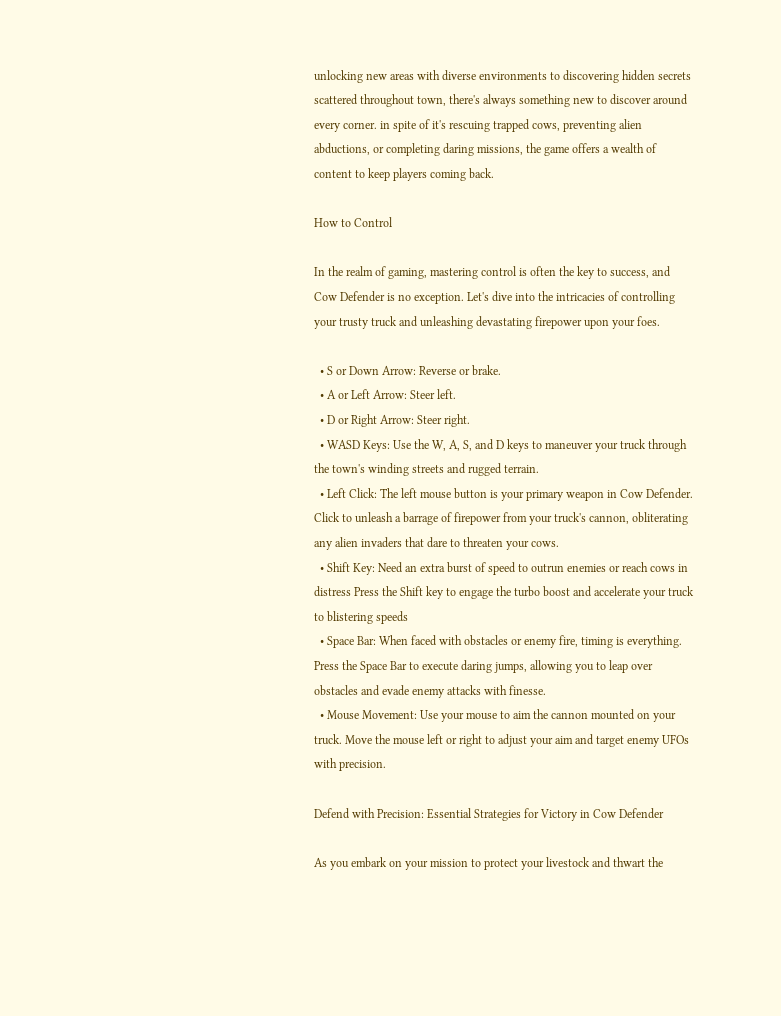unlocking new areas with diverse environments to discovering hidden secrets scattered throughout town, there's always something new to discover around every corner. in spite of it's rescuing trapped cows, preventing alien abductions, or completing daring missions, the game offers a wealth of content to keep players coming back.

How to Control

In the realm of gaming, mastering control is often the key to success, and Cow Defender is no exception. Let's dive into the intricacies of controlling your trusty truck and unleashing devastating firepower upon your foes.

  • S or Down Arrow: Reverse or brake.
  • A or Left Arrow: Steer left.
  • D or Right Arrow: Steer right.
  • WASD Keys: Use the W, A, S, and D keys to maneuver your truck through the town's winding streets and rugged terrain.
  • Left Click: The left mouse button is your primary weapon in Cow Defender. Click to unleash a barrage of firepower from your truck's cannon, obliterating any alien invaders that dare to threaten your cows.
  • Shift Key: Need an extra burst of speed to outrun enemies or reach cows in distress Press the Shift key to engage the turbo boost and accelerate your truck to blistering speeds
  • Space Bar: When faced with obstacles or enemy fire, timing is everything. Press the Space Bar to execute daring jumps, allowing you to leap over obstacles and evade enemy attacks with finesse.
  • Mouse Movement: Use your mouse to aim the cannon mounted on your truck. Move the mouse left or right to adjust your aim and target enemy UFOs with precision.

Defend with Precision: Essential Strategies for Victory in Cow Defender

As you embark on your mission to protect your livestock and thwart the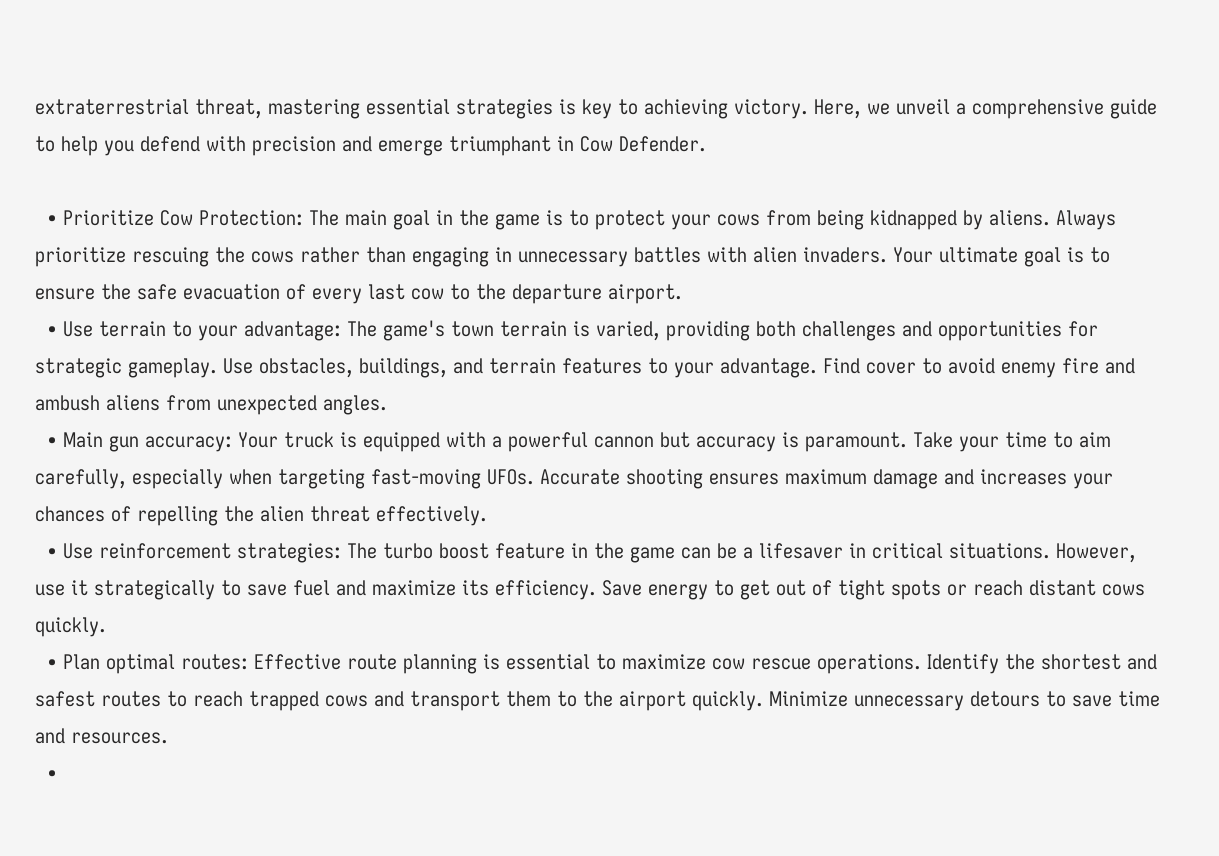extraterrestrial threat, mastering essential strategies is key to achieving victory. Here, we unveil a comprehensive guide to help you defend with precision and emerge triumphant in Cow Defender.

  • Prioritize Cow Protection: The main goal in the game is to protect your cows from being kidnapped by aliens. Always prioritize rescuing the cows rather than engaging in unnecessary battles with alien invaders. Your ultimate goal is to ensure the safe evacuation of every last cow to the departure airport.
  • Use terrain to your advantage: The game's town terrain is varied, providing both challenges and opportunities for strategic gameplay. Use obstacles, buildings, and terrain features to your advantage. Find cover to avoid enemy fire and ambush aliens from unexpected angles.
  • Main gun accuracy: Your truck is equipped with a powerful cannon but accuracy is paramount. Take your time to aim carefully, especially when targeting fast-moving UFOs. Accurate shooting ensures maximum damage and increases your chances of repelling the alien threat effectively.
  • Use reinforcement strategies: The turbo boost feature in the game can be a lifesaver in critical situations. However, use it strategically to save fuel and maximize its efficiency. Save energy to get out of tight spots or reach distant cows quickly.
  • Plan optimal routes: Effective route planning is essential to maximize cow rescue operations. Identify the shortest and safest routes to reach trapped cows and transport them to the airport quickly. Minimize unnecessary detours to save time and resources.
  •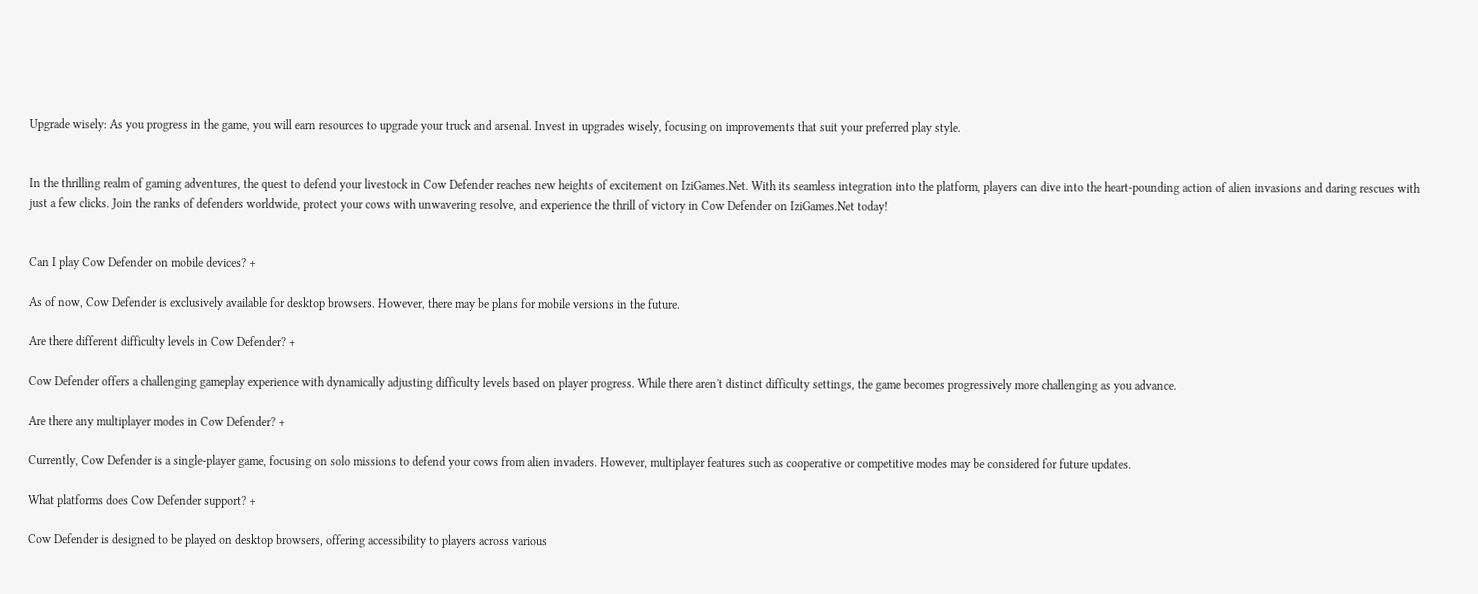Upgrade wisely: As you progress in the game, you will earn resources to upgrade your truck and arsenal. Invest in upgrades wisely, focusing on improvements that suit your preferred play style.


In the thrilling realm of gaming adventures, the quest to defend your livestock in Cow Defender reaches new heights of excitement on IziGames.Net. With its seamless integration into the platform, players can dive into the heart-pounding action of alien invasions and daring rescues with just a few clicks. Join the ranks of defenders worldwide, protect your cows with unwavering resolve, and experience the thrill of victory in Cow Defender on IziGames.Net today!


Can I play Cow Defender on mobile devices? +

As of now, Cow Defender is exclusively available for desktop browsers. However, there may be plans for mobile versions in the future.

Are there different difficulty levels in Cow Defender? +

Cow Defender offers a challenging gameplay experience with dynamically adjusting difficulty levels based on player progress. While there aren't distinct difficulty settings, the game becomes progressively more challenging as you advance.

Are there any multiplayer modes in Cow Defender? +

Currently, Cow Defender is a single-player game, focusing on solo missions to defend your cows from alien invaders. However, multiplayer features such as cooperative or competitive modes may be considered for future updates.

What platforms does Cow Defender support? +

Cow Defender is designed to be played on desktop browsers, offering accessibility to players across various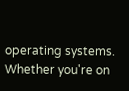operating systems. Whether you're on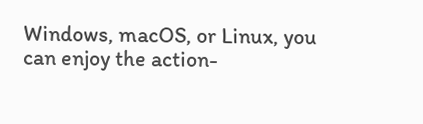Windows, macOS, or Linux, you can enjoy the action-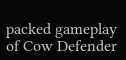packed gameplay of Cow Defender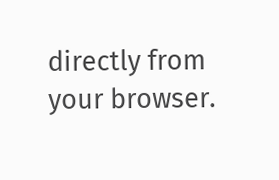directly from your browser.